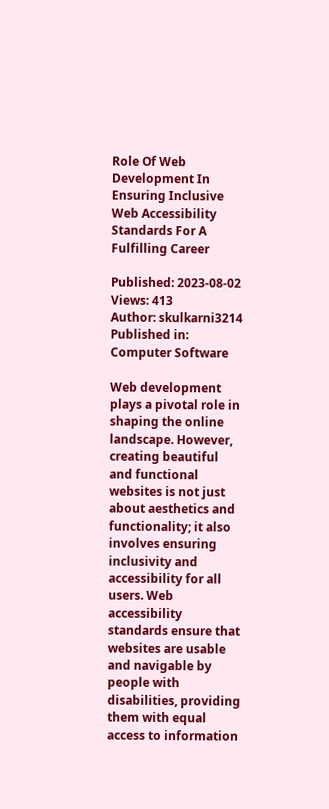Role Of Web Development In Ensuring Inclusive Web Accessibility Standards For A Fulfilling Career

Published: 2023-08-02
Views: 413
Author: skulkarni3214
Published in: Computer Software

Web development plays a pivotal role in shaping the online landscape. However, creating beautiful and functional websites is not just about aesthetics and functionality; it also involves ensuring inclusivity and accessibility for all users. Web accessibility standards ensure that websites are usable and navigable by people with disabilities, providing them with equal access to information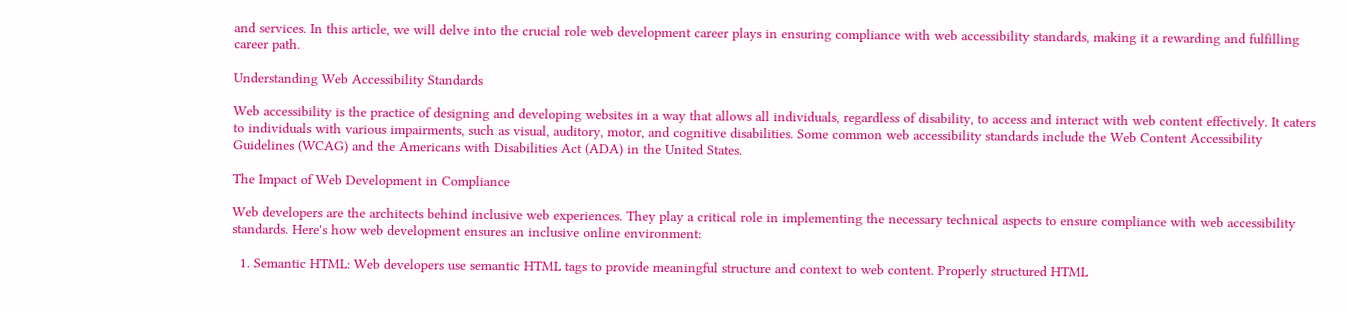and services. In this article, we will delve into the crucial role web development career plays in ensuring compliance with web accessibility standards, making it a rewarding and fulfilling career path.

Understanding Web Accessibility Standards

Web accessibility is the practice of designing and developing websites in a way that allows all individuals, regardless of disability, to access and interact with web content effectively. It caters to individuals with various impairments, such as visual, auditory, motor, and cognitive disabilities. Some common web accessibility standards include the Web Content Accessibility Guidelines (WCAG) and the Americans with Disabilities Act (ADA) in the United States.

The Impact of Web Development in Compliance

Web developers are the architects behind inclusive web experiences. They play a critical role in implementing the necessary technical aspects to ensure compliance with web accessibility standards. Here's how web development ensures an inclusive online environment:

  1. Semantic HTML: Web developers use semantic HTML tags to provide meaningful structure and context to web content. Properly structured HTML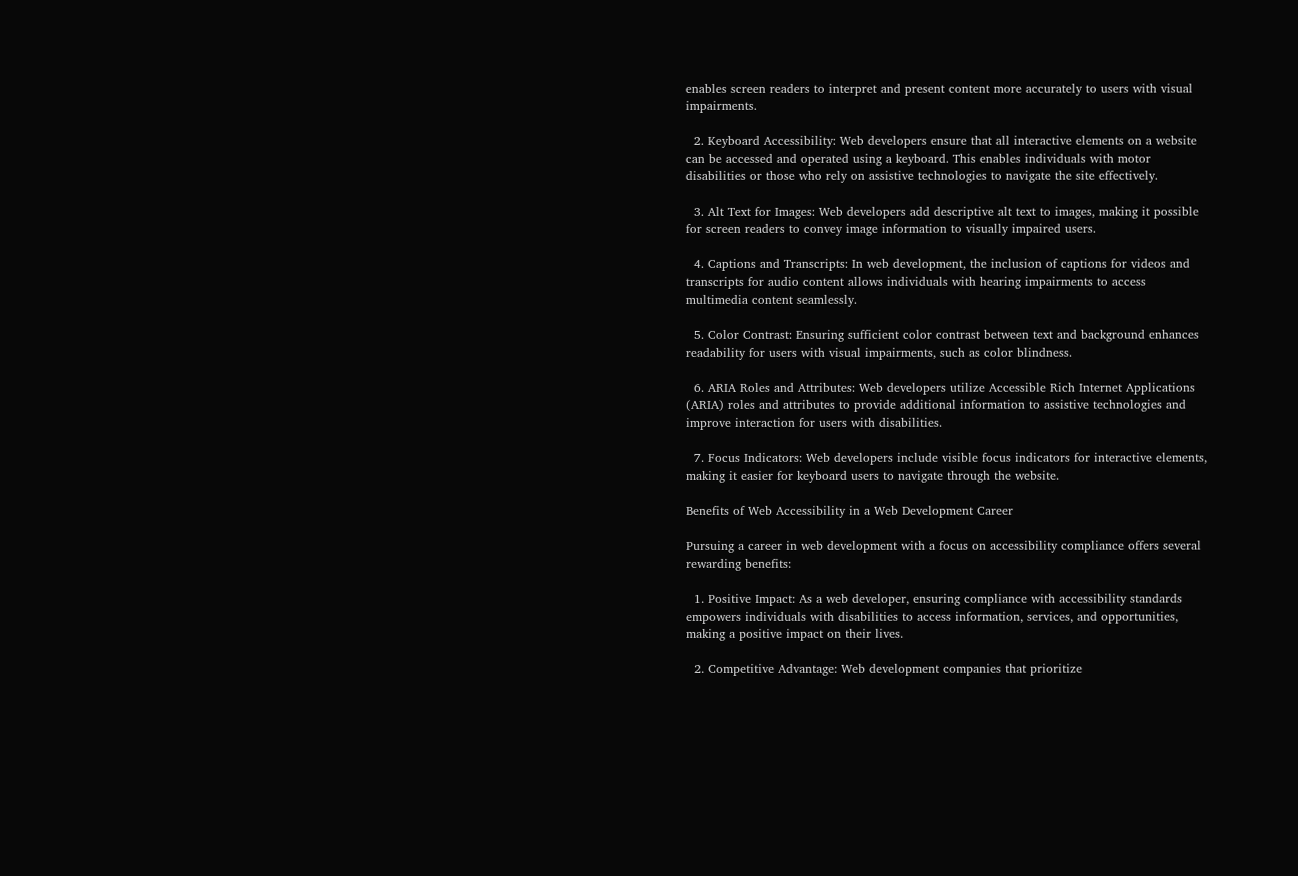enables screen readers to interpret and present content more accurately to users with visual impairments.

  2. Keyboard Accessibility: Web developers ensure that all interactive elements on a website can be accessed and operated using a keyboard. This enables individuals with motor disabilities or those who rely on assistive technologies to navigate the site effectively.

  3. Alt Text for Images: Web developers add descriptive alt text to images, making it possible for screen readers to convey image information to visually impaired users.

  4. Captions and Transcripts: In web development, the inclusion of captions for videos and transcripts for audio content allows individuals with hearing impairments to access multimedia content seamlessly.

  5. Color Contrast: Ensuring sufficient color contrast between text and background enhances readability for users with visual impairments, such as color blindness.

  6. ARIA Roles and Attributes: Web developers utilize Accessible Rich Internet Applications (ARIA) roles and attributes to provide additional information to assistive technologies and improve interaction for users with disabilities.

  7. Focus Indicators: Web developers include visible focus indicators for interactive elements, making it easier for keyboard users to navigate through the website.

Benefits of Web Accessibility in a Web Development Career

Pursuing a career in web development with a focus on accessibility compliance offers several rewarding benefits:

  1. Positive Impact: As a web developer, ensuring compliance with accessibility standards empowers individuals with disabilities to access information, services, and opportunities, making a positive impact on their lives.

  2. Competitive Advantage: Web development companies that prioritize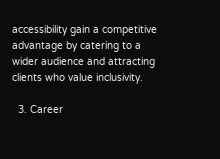accessibility gain a competitive advantage by catering to a wider audience and attracting clients who value inclusivity.

  3. Career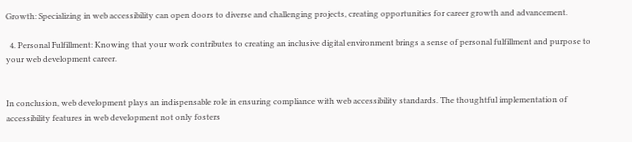Growth: Specializing in web accessibility can open doors to diverse and challenging projects, creating opportunities for career growth and advancement.

  4. Personal Fulfillment: Knowing that your work contributes to creating an inclusive digital environment brings a sense of personal fulfillment and purpose to your web development career.


In conclusion, web development plays an indispensable role in ensuring compliance with web accessibility standards. The thoughtful implementation of accessibility features in web development not only fosters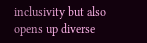inclusivity but also opens up diverse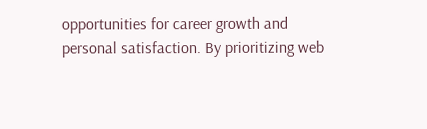opportunities for career growth and personal satisfaction. By prioritizing web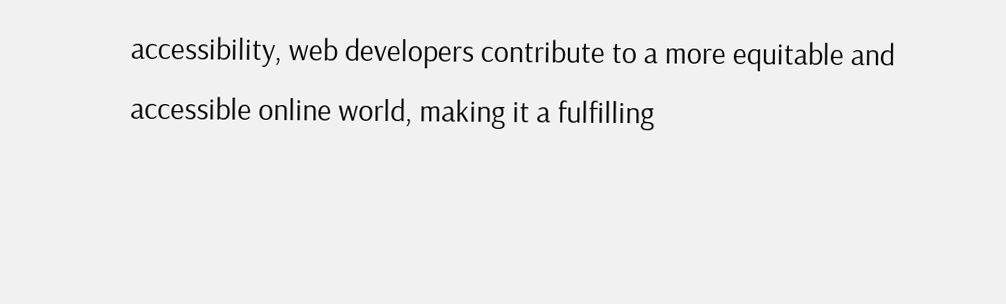accessibility, web developers contribute to a more equitable and accessible online world, making it a fulfilling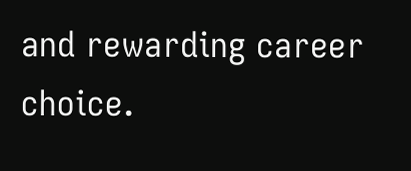and rewarding career choice.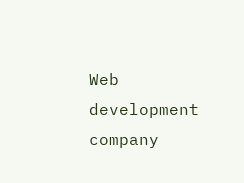Web development company